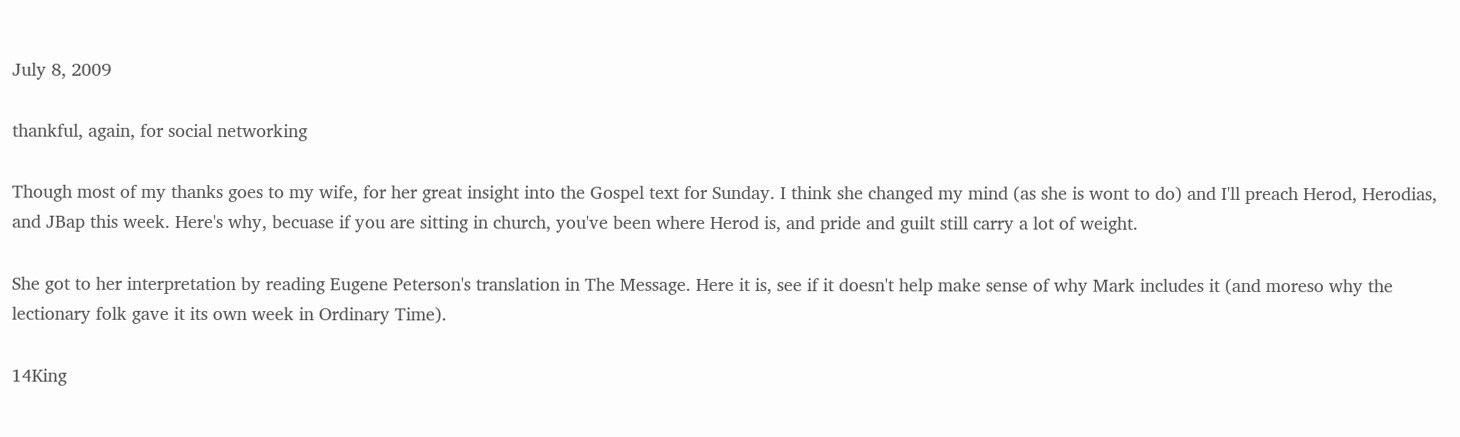July 8, 2009

thankful, again, for social networking

Though most of my thanks goes to my wife, for her great insight into the Gospel text for Sunday. I think she changed my mind (as she is wont to do) and I'll preach Herod, Herodias, and JBap this week. Here's why, becuase if you are sitting in church, you've been where Herod is, and pride and guilt still carry a lot of weight.

She got to her interpretation by reading Eugene Peterson's translation in The Message. Here it is, see if it doesn't help make sense of why Mark includes it (and moreso why the lectionary folk gave it its own week in Ordinary Time).

14King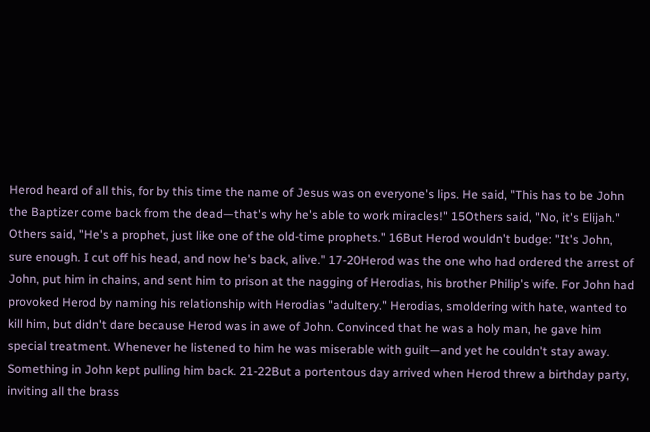Herod heard of all this, for by this time the name of Jesus was on everyone's lips. He said, "This has to be John the Baptizer come back from the dead—that's why he's able to work miracles!" 15Others said, "No, it's Elijah." Others said, "He's a prophet, just like one of the old-time prophets." 16But Herod wouldn't budge: "It's John, sure enough. I cut off his head, and now he's back, alive." 17-20Herod was the one who had ordered the arrest of John, put him in chains, and sent him to prison at the nagging of Herodias, his brother Philip's wife. For John had provoked Herod by naming his relationship with Herodias "adultery." Herodias, smoldering with hate, wanted to kill him, but didn't dare because Herod was in awe of John. Convinced that he was a holy man, he gave him special treatment. Whenever he listened to him he was miserable with guilt—and yet he couldn't stay away. Something in John kept pulling him back. 21-22But a portentous day arrived when Herod threw a birthday party, inviting all the brass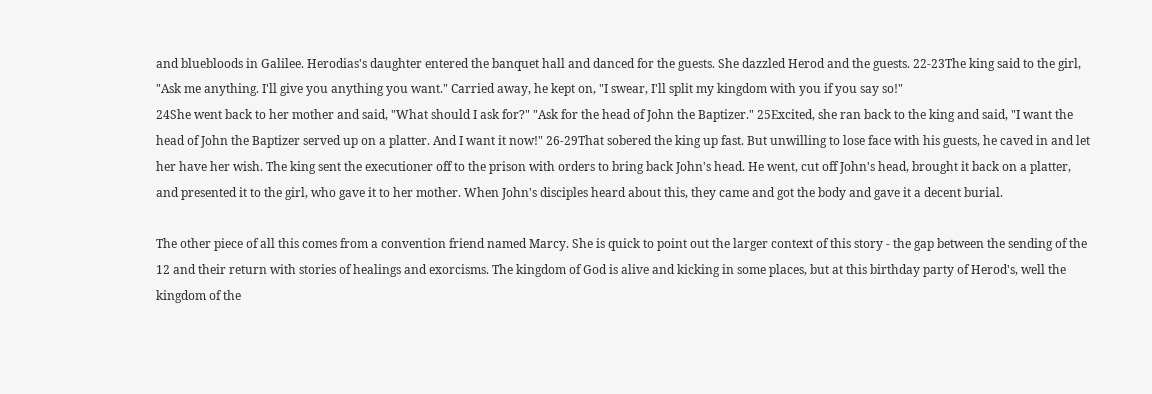and bluebloods in Galilee. Herodias's daughter entered the banquet hall and danced for the guests. She dazzled Herod and the guests. 22-23The king said to the girl, "Ask me anything. I'll give you anything you want." Carried away, he kept on, "I swear, I'll split my kingdom with you if you say so!"
24She went back to her mother and said, "What should I ask for?" "Ask for the head of John the Baptizer." 25Excited, she ran back to the king and said, "I want the head of John the Baptizer served up on a platter. And I want it now!" 26-29That sobered the king up fast. But unwilling to lose face with his guests, he caved in and let her have her wish. The king sent the executioner off to the prison with orders to bring back John's head. He went, cut off John's head, brought it back on a platter, and presented it to the girl, who gave it to her mother. When John's disciples heard about this, they came and got the body and gave it a decent burial.

The other piece of all this comes from a convention friend named Marcy. She is quick to point out the larger context of this story - the gap between the sending of the 12 and their return with stories of healings and exorcisms. The kingdom of God is alive and kicking in some places, but at this birthday party of Herod's, well the kingdom of the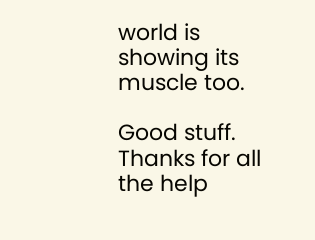world is showing its muscle too.

Good stuff. Thanks for all the help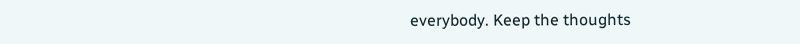everybody. Keep the thoughts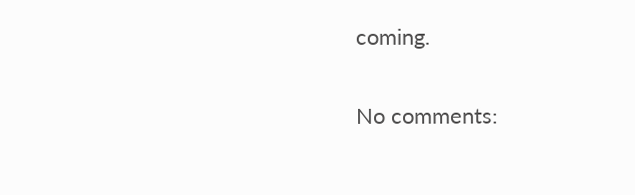coming.

No comments: